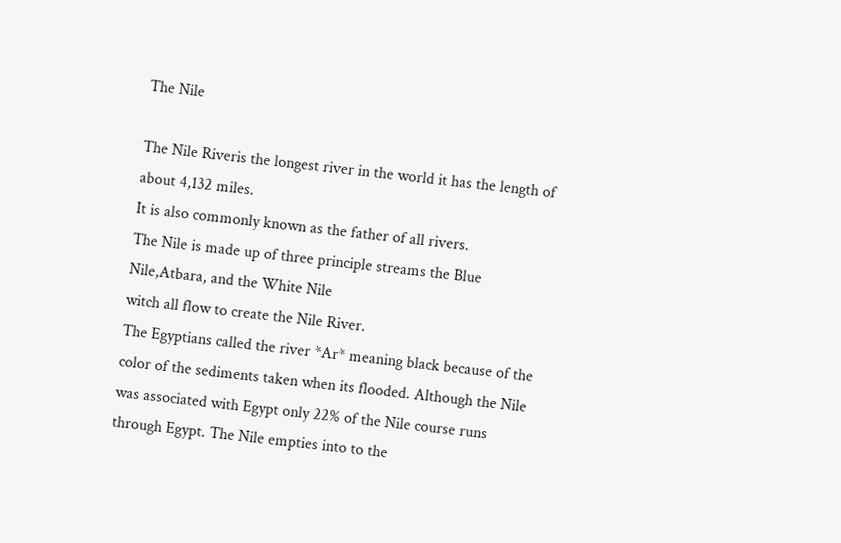The Nile

The Nile Riveris the longest river in the world it has the length of about 4,132 miles.
It is also commonly known as the father of all rivers.
The Nile is made up of three principle streams the Blue Nile,Atbara, and the White Nile
witch all flow to create the Nile River.
The Egyptians called the river *Ar* meaning black because of the color of the sediments taken when its flooded. Although the Nile was associated with Egypt only 22% of the Nile course runs through Egypt. The Nile empties into to the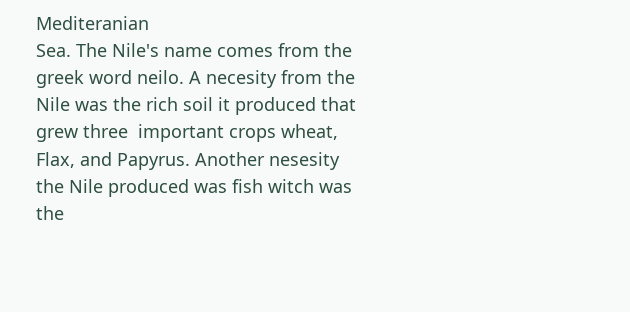Mediteranian
Sea. The Nile's name comes from the greek word neilo. A necesity from the Nile was the rich soil it produced that grew three  important crops wheat, Flax, and Papyrus. Another nesesity the Nile produced was fish witch was the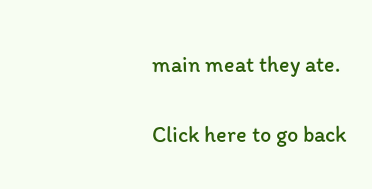main meat they ate.

Click here to go back